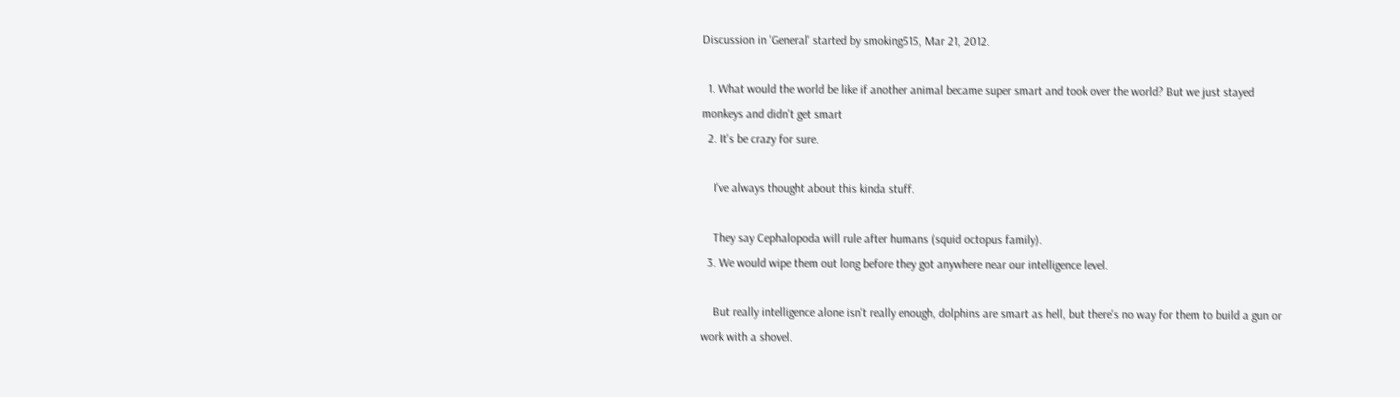Discussion in 'General' started by smoking515, Mar 21, 2012.

  1. What would the world be like if another animal became super smart and took over the world? But we just stayed monkeys and didn't get smart
  2. It's be crazy for sure.

    I've always thought about this kinda stuff.

    They say Cephalopoda will rule after humans (squid octopus family).
  3. We would wipe them out long before they got anywhere near our intelligence level.

    But really intelligence alone isn't really enough, dolphins are smart as hell, but there's no way for them to build a gun or work with a shovel.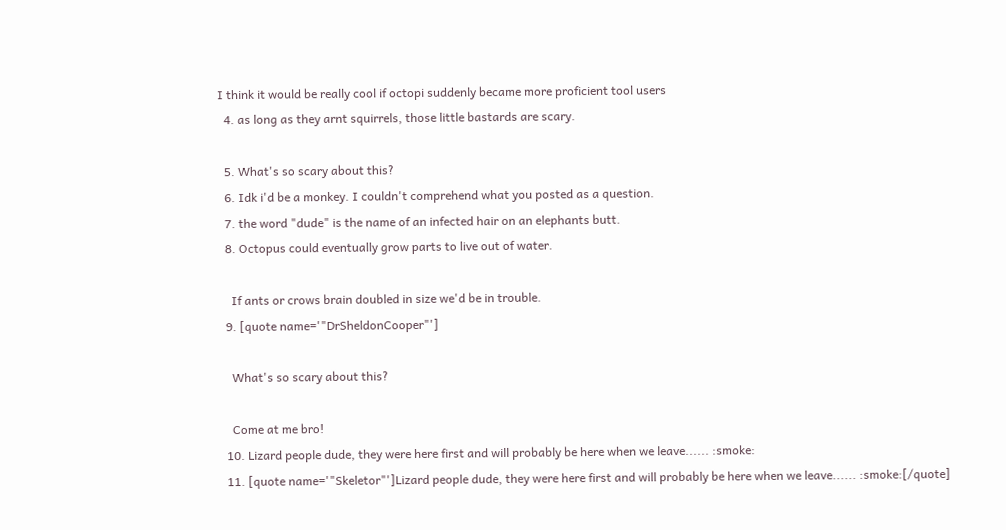I think it would be really cool if octopi suddenly became more proficient tool users
  4. as long as they arnt squirrels, those little bastards are scary.

  5. What's so scary about this?
  6. Idk i'd be a monkey. I couldn't comprehend what you posted as a question.
  7. the word "dude" is the name of an infected hair on an elephants butt.
  8. Octopus could eventually grow parts to live out of water.

    If ants or crows brain doubled in size we'd be in trouble.
  9. [quote name='"DrSheldonCooper"']

    What's so scary about this?

    Come at me bro!
  10. Lizard people dude, they were here first and will probably be here when we leave...... :smoke:
  11. [quote name='"Skeletor"']Lizard people dude, they were here first and will probably be here when we leave...... :smoke:[/quote]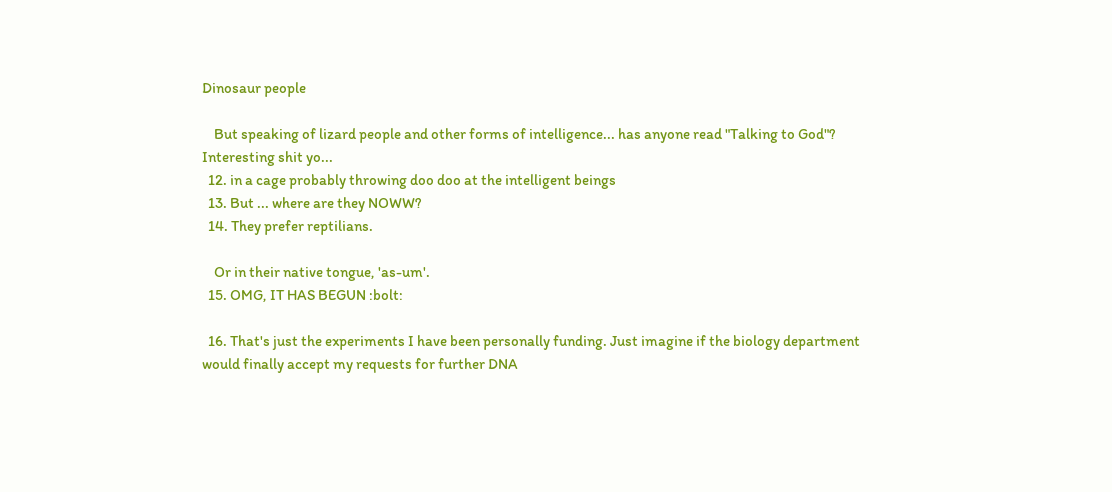Dinosaur people

    But speaking of lizard people and other forms of intelligence... has anyone read "Talking to God"? Interesting shit yo...
  12. in a cage probably throwing doo doo at the intelligent beings
  13. But ... where are they NOWW?
  14. They prefer reptilians.

    Or in their native tongue, 'as-um'.
  15. OMG, IT HAS BEGUN :bolt:

  16. That's just the experiments I have been personally funding. Just imagine if the biology department would finally accept my requests for further DNA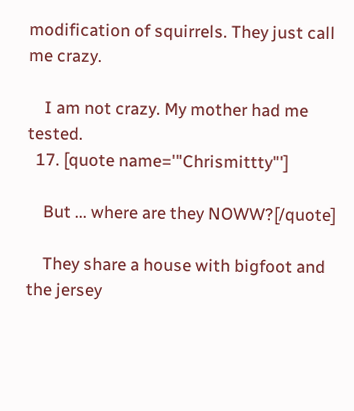modification of squirrels. They just call me crazy.

    I am not crazy. My mother had me tested.
  17. [quote name='"Chrismittty"']

    But ... where are they NOWW?[/quote]

    They share a house with bigfoot and the jersey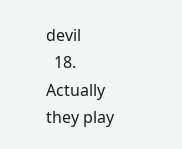devil
  18. Actually they play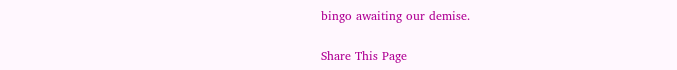bingo awaiting our demise.

Share This Page